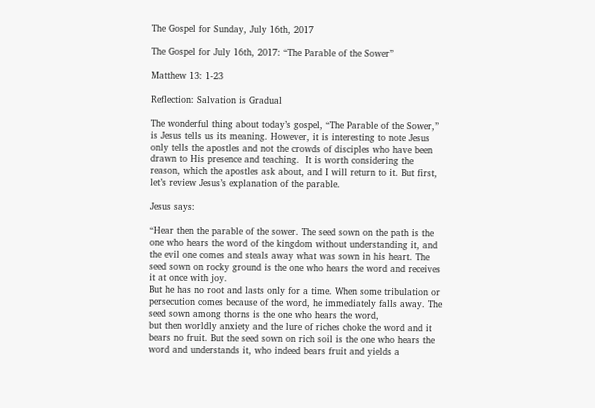The Gospel for Sunday, July 16th, 2017

The Gospel for July 16th, 2017: “The Parable of the Sower”

Matthew 13: 1-23

Reflection: Salvation is Gradual

The wonderful thing about today’s gospel, “The Parable of the Sower,” is Jesus tells us its meaning. However, it is interesting to note Jesus only tells the apostles and not the crowds of disciples who have been drawn to His presence and teaching.  It is worth considering the reason, which the apostles ask about, and I will return to it. But first, let’s review Jesus’s explanation of the parable.

Jesus says:

“Hear then the parable of the sower. The seed sown on the path is the one who hears the word of the kingdom without understanding it, and the evil one comes and steals away what was sown in his heart. The seed sown on rocky ground is the one who hears the word and receives it at once with joy.
But he has no root and lasts only for a time. When some tribulation or persecution comes because of the word, he immediately falls away. The seed sown among thorns is the one who hears the word,
but then worldly anxiety and the lure of riches choke the word and it bears no fruit. But the seed sown on rich soil is the one who hears the word and understands it, who indeed bears fruit and yields a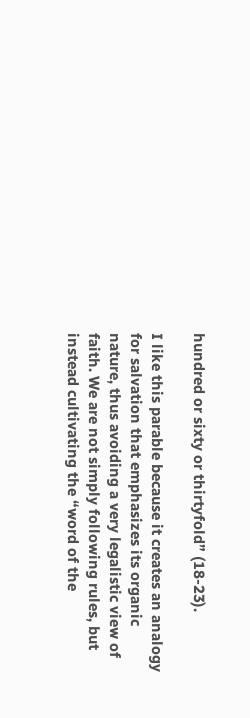hundred or sixty or thirtyfold” (18-23).

I like this parable because it creates an analogy for salvation that emphasizes its organic nature, thus avoiding a very legalistic view of faith. We are not simply following rules, but instead cultivating the “word of the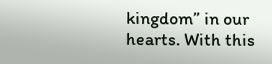kingdom” in our hearts. With this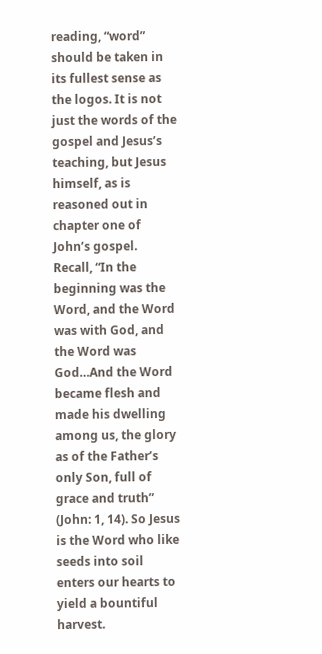reading, “word” should be taken in its fullest sense as the logos. It is not just the words of the gospel and Jesus’s teaching, but Jesus himself, as is reasoned out in chapter one of John’s gospel. Recall, “In the beginning was the Word, and the Word was with God, and the Word was God…And the Word became flesh and made his dwelling among us, the glory as of the Father’s only Son, full of grace and truth” (John: 1, 14). So Jesus is the Word who like seeds into soil enters our hearts to yield a bountiful harvest.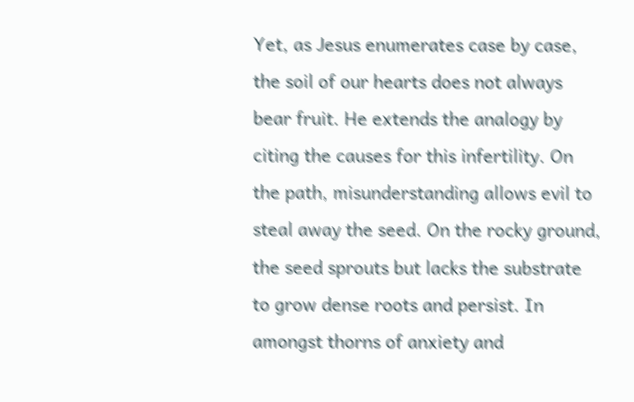Yet, as Jesus enumerates case by case, the soil of our hearts does not always bear fruit. He extends the analogy by citing the causes for this infertility. On the path, misunderstanding allows evil to steal away the seed. On the rocky ground, the seed sprouts but lacks the substrate to grow dense roots and persist. In amongst thorns of anxiety and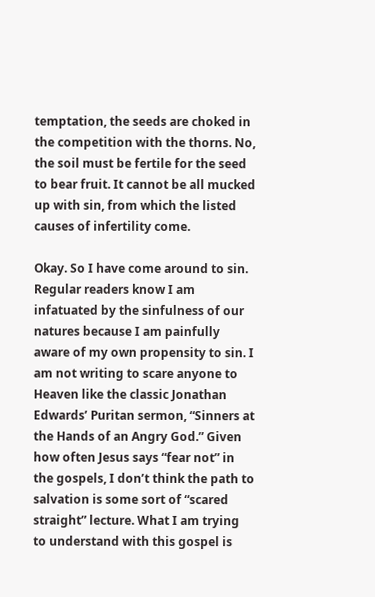temptation, the seeds are choked in the competition with the thorns. No, the soil must be fertile for the seed to bear fruit. It cannot be all mucked up with sin, from which the listed causes of infertility come.

Okay. So I have come around to sin. Regular readers know I am infatuated by the sinfulness of our natures because I am painfully aware of my own propensity to sin. I am not writing to scare anyone to Heaven like the classic Jonathan Edwards’ Puritan sermon, “Sinners at the Hands of an Angry God.” Given how often Jesus says “fear not” in the gospels, I don’t think the path to salvation is some sort of “scared straight” lecture. What I am trying to understand with this gospel is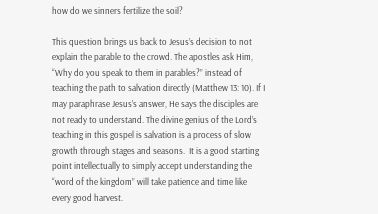how do we sinners fertilize the soil?

This question brings us back to Jesus’s decision to not explain the parable to the crowd. The apostles ask Him, “Why do you speak to them in parables?” instead of teaching the path to salvation directly (Matthew 13: 10). If I may paraphrase Jesus’s answer, He says the disciples are not ready to understand. The divine genius of the Lord’s teaching in this gospel is salvation is a process of slow growth through stages and seasons.  It is a good starting point intellectually to simply accept understanding the “word of the kingdom” will take patience and time like every good harvest.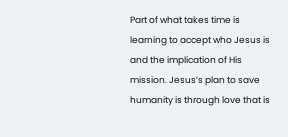Part of what takes time is learning to accept who Jesus is and the implication of His mission. Jesus’s plan to save humanity is through love that is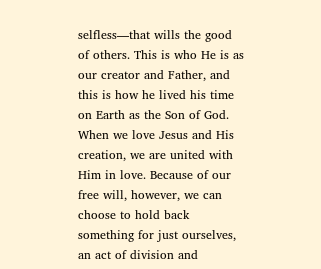selfless—that wills the good of others. This is who He is as our creator and Father, and this is how he lived his time on Earth as the Son of God. When we love Jesus and His creation, we are united with Him in love. Because of our free will, however, we can choose to hold back something for just ourselves, an act of division and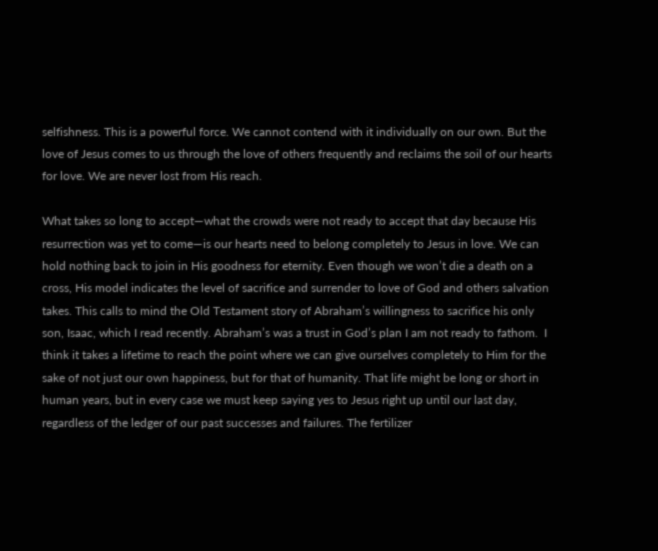selfishness. This is a powerful force. We cannot contend with it individually on our own. But the love of Jesus comes to us through the love of others frequently and reclaims the soil of our hearts for love. We are never lost from His reach.

What takes so long to accept—what the crowds were not ready to accept that day because His resurrection was yet to come—is our hearts need to belong completely to Jesus in love. We can hold nothing back to join in His goodness for eternity. Even though we won’t die a death on a cross, His model indicates the level of sacrifice and surrender to love of God and others salvation takes. This calls to mind the Old Testament story of Abraham’s willingness to sacrifice his only son, Isaac, which I read recently. Abraham’s was a trust in God’s plan I am not ready to fathom.  I think it takes a lifetime to reach the point where we can give ourselves completely to Him for the sake of not just our own happiness, but for that of humanity. That life might be long or short in human years, but in every case we must keep saying yes to Jesus right up until our last day, regardless of the ledger of our past successes and failures. The fertilizer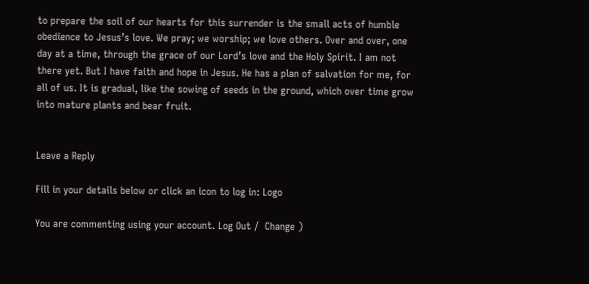to prepare the soil of our hearts for this surrender is the small acts of humble obedience to Jesus’s love. We pray; we worship; we love others. Over and over, one day at a time, through the grace of our Lord’s love and the Holy Spirit. I am not there yet. But I have faith and hope in Jesus. He has a plan of salvation for me, for all of us. It is gradual, like the sowing of seeds in the ground, which over time grow into mature plants and bear fruit.


Leave a Reply

Fill in your details below or click an icon to log in: Logo

You are commenting using your account. Log Out /  Change )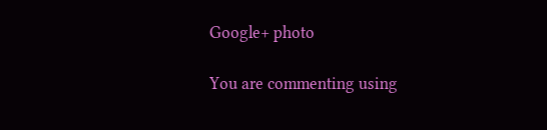Google+ photo

You are commenting using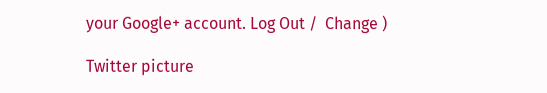your Google+ account. Log Out /  Change )

Twitter picture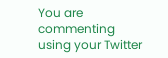You are commenting using your Twitter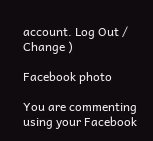account. Log Out /  Change )

Facebook photo

You are commenting using your Facebook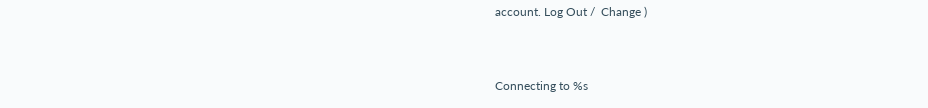account. Log Out /  Change )


Connecting to %s